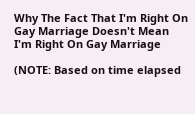Why The Fact That I'm Right On Gay Marriage Doesn't Mean I'm Right On Gay Marriage

(NOTE: Based on time elapsed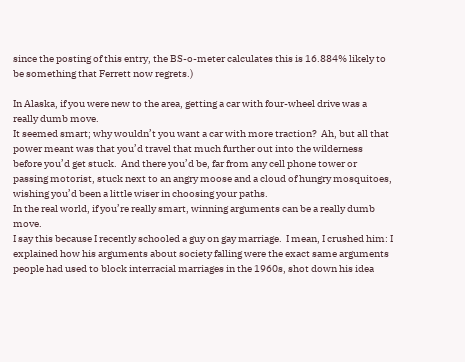since the posting of this entry, the BS-o-meter calculates this is 16.884% likely to be something that Ferrett now regrets.)

In Alaska, if you were new to the area, getting a car with four-wheel drive was a really dumb move.
It seemed smart; why wouldn’t you want a car with more traction?  Ah, but all that power meant was that you’d travel that much further out into the wilderness before you’d get stuck.  And there you’d be, far from any cell phone tower or passing motorist, stuck next to an angry moose and a cloud of hungry mosquitoes, wishing you’d been a little wiser in choosing your paths.
In the real world, if you’re really smart, winning arguments can be a really dumb move.
I say this because I recently schooled a guy on gay marriage.  I mean, I crushed him: I explained how his arguments about society falling were the exact same arguments people had used to block interracial marriages in the 1960s, shot down his idea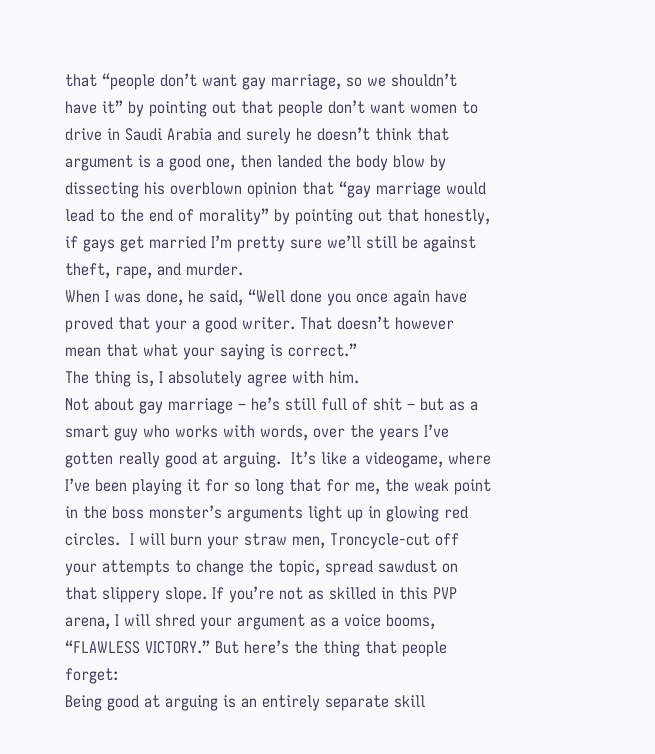that “people don’t want gay marriage, so we shouldn’t have it” by pointing out that people don’t want women to drive in Saudi Arabia and surely he doesn’t think that argument is a good one, then landed the body blow by dissecting his overblown opinion that “gay marriage would lead to the end of morality” by pointing out that honestly, if gays get married I’m pretty sure we’ll still be against theft, rape, and murder.
When I was done, he said, “Well done you once again have proved that your a good writer. That doesn’t however mean that what your saying is correct.”
The thing is, I absolutely agree with him.
Not about gay marriage – he’s still full of shit – but as a smart guy who works with words, over the years I’ve gotten really good at arguing.  It’s like a videogame, where I’ve been playing it for so long that for me, the weak point in the boss monster’s arguments light up in glowing red circles.  I will burn your straw men, Troncycle-cut off your attempts to change the topic, spread sawdust on that slippery slope. If you’re not as skilled in this PVP arena, I will shred your argument as a voice booms, “FLAWLESS VICTORY.” But here’s the thing that people forget:
Being good at arguing is an entirely separate skill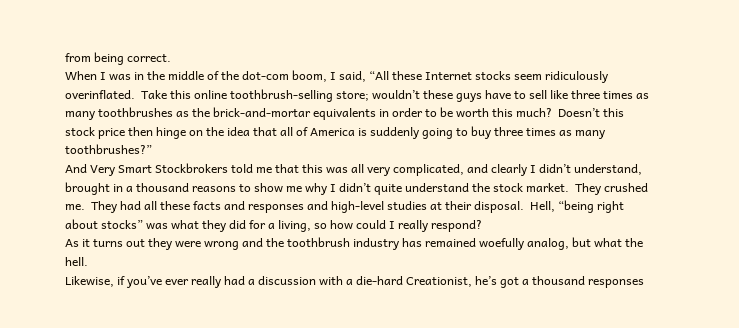from being correct.
When I was in the middle of the dot-com boom, I said, “All these Internet stocks seem ridiculously overinflated.  Take this online toothbrush-selling store; wouldn’t these guys have to sell like three times as many toothbrushes as the brick-and-mortar equivalents in order to be worth this much?  Doesn’t this stock price then hinge on the idea that all of America is suddenly going to buy three times as many toothbrushes?”
And Very Smart Stockbrokers told me that this was all very complicated, and clearly I didn’t understand, brought in a thousand reasons to show me why I didn’t quite understand the stock market.  They crushed me.  They had all these facts and responses and high-level studies at their disposal.  Hell, “being right about stocks” was what they did for a living, so how could I really respond?
As it turns out they were wrong and the toothbrush industry has remained woefully analog, but what the hell.
Likewise, if you’ve ever really had a discussion with a die-hard Creationist, he’s got a thousand responses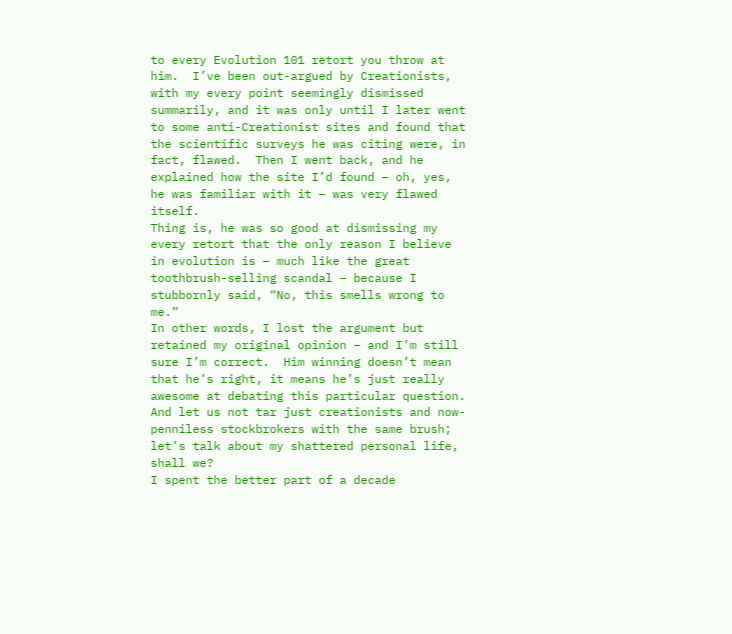to every Evolution 101 retort you throw at him.  I’ve been out-argued by Creationists, with my every point seemingly dismissed summarily, and it was only until I later went to some anti-Creationist sites and found that the scientific surveys he was citing were, in fact, flawed.  Then I went back, and he explained how the site I’d found – oh, yes, he was familiar with it – was very flawed itself.
Thing is, he was so good at dismissing my every retort that the only reason I believe in evolution is – much like the great toothbrush-selling scandal – because I stubbornly said, “No, this smells wrong to me.”
In other words, I lost the argument but retained my original opinion – and I’m still sure I’m correct.  Him winning doesn’t mean that he’s right, it means he’s just really awesome at debating this particular question.
And let us not tar just creationists and now-penniless stockbrokers with the same brush; let’s talk about my shattered personal life, shall we?
I spent the better part of a decade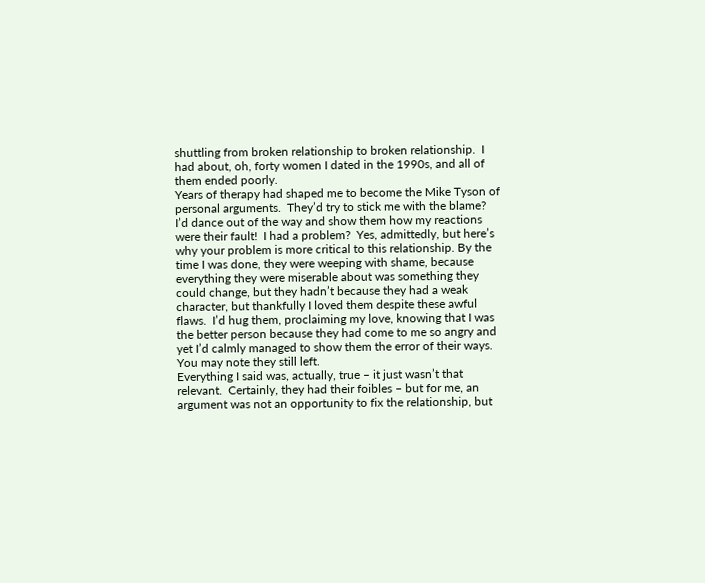shuttling from broken relationship to broken relationship.  I had about, oh, forty women I dated in the 1990s, and all of them ended poorly.
Years of therapy had shaped me to become the Mike Tyson of personal arguments.  They’d try to stick me with the blame?  I’d dance out of the way and show them how my reactions were their fault!  I had a problem?  Yes, admittedly, but here’s why your problem is more critical to this relationship. By the time I was done, they were weeping with shame, because everything they were miserable about was something they could change, but they hadn’t because they had a weak character, but thankfully I loved them despite these awful flaws.  I’d hug them, proclaiming my love, knowing that I was the better person because they had come to me so angry and yet I’d calmly managed to show them the error of their ways.
You may note they still left.
Everything I said was, actually, true – it just wasn’t that relevant.  Certainly, they had their foibles – but for me, an argument was not an opportunity to fix the relationship, but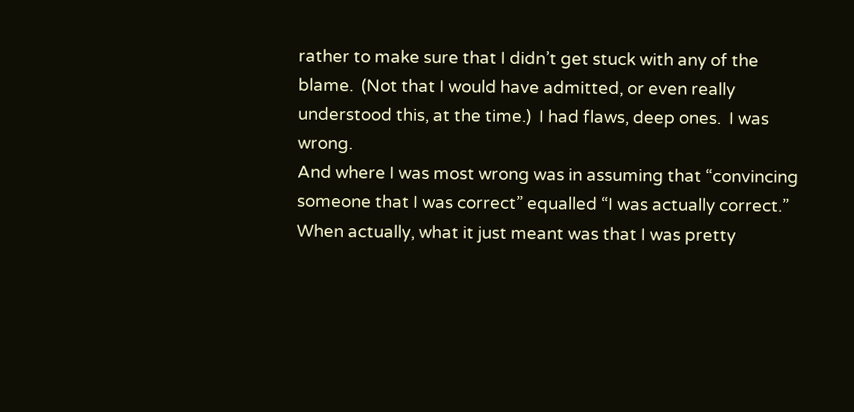rather to make sure that I didn’t get stuck with any of the blame.  (Not that I would have admitted, or even really understood this, at the time.)  I had flaws, deep ones.  I was wrong.
And where I was most wrong was in assuming that “convincing someone that I was correct” equalled “I was actually correct.”  When actually, what it just meant was that I was pretty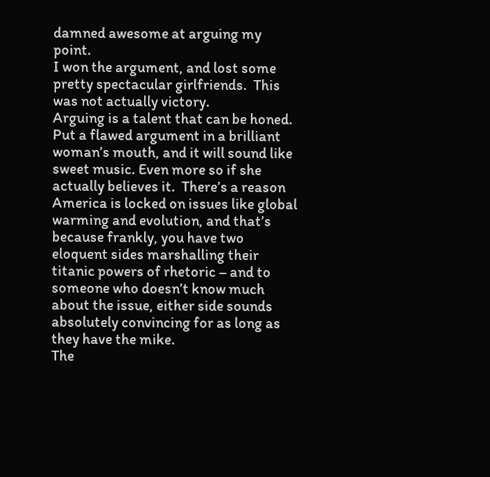damned awesome at arguing my point.
I won the argument, and lost some pretty spectacular girlfriends.  This was not actually victory.
Arguing is a talent that can be honed.  Put a flawed argument in a brilliant woman’s mouth, and it will sound like sweet music. Even more so if she actually believes it.  There’s a reason America is locked on issues like global warming and evolution, and that’s because frankly, you have two eloquent sides marshalling their titanic powers of rhetoric – and to someone who doesn’t know much about the issue, either side sounds absolutely convincing for as long as they have the mike.
The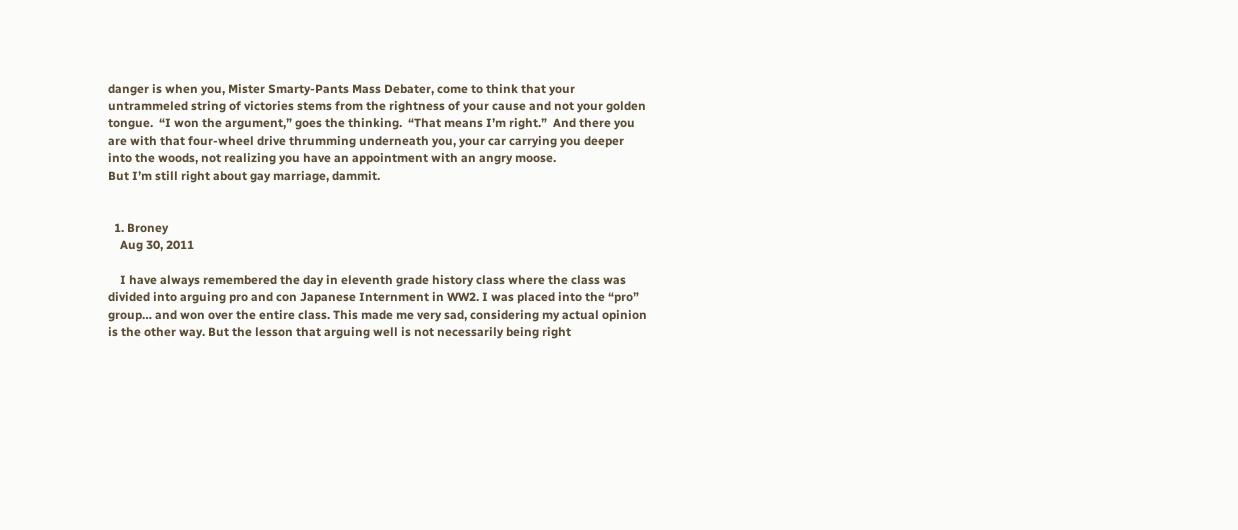danger is when you, Mister Smarty-Pants Mass Debater, come to think that your untrammeled string of victories stems from the rightness of your cause and not your golden tongue.  “I won the argument,” goes the thinking.  “That means I’m right.”  And there you are with that four-wheel drive thrumming underneath you, your car carrying you deeper into the woods, not realizing you have an appointment with an angry moose.
But I’m still right about gay marriage, dammit.


  1. Broney
    Aug 30, 2011

    I have always remembered the day in eleventh grade history class where the class was divided into arguing pro and con Japanese Internment in WW2. I was placed into the “pro” group… and won over the entire class. This made me very sad, considering my actual opinion is the other way. But the lesson that arguing well is not necessarily being right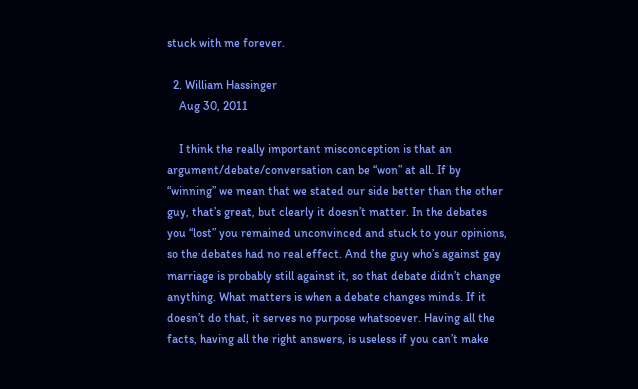stuck with me forever.

  2. William Hassinger
    Aug 30, 2011

    I think the really important misconception is that an argument/debate/conversation can be “won” at all. If by “winning” we mean that we stated our side better than the other guy, that’s great, but clearly it doesn’t matter. In the debates you “lost” you remained unconvinced and stuck to your opinions, so the debates had no real effect. And the guy who’s against gay marriage is probably still against it, so that debate didn’t change anything. What matters is when a debate changes minds. If it doesn’t do that, it serves no purpose whatsoever. Having all the facts, having all the right answers, is useless if you can’t make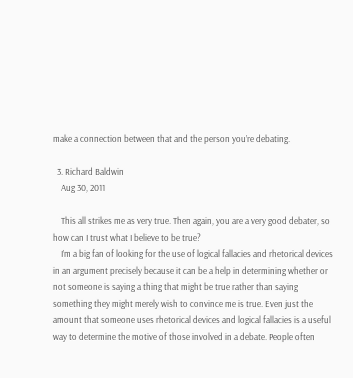make a connection between that and the person you’re debating.

  3. Richard Baldwin
    Aug 30, 2011

    This all strikes me as very true. Then again, you are a very good debater, so how can I trust what I believe to be true?
    I’m a big fan of looking for the use of logical fallacies and rhetorical devices in an argument precisely because it can be a help in determining whether or not someone is saying a thing that might be true rather than saying something they might merely wish to convince me is true. Even just the amount that someone uses rhetorical devices and logical fallacies is a useful way to determine the motive of those involved in a debate. People often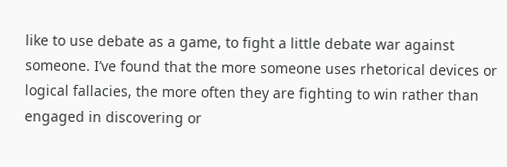like to use debate as a game, to fight a little debate war against someone. I’ve found that the more someone uses rhetorical devices or logical fallacies, the more often they are fighting to win rather than engaged in discovering or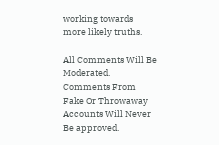working towards more likely truths.

All Comments Will Be Moderated. Comments From Fake Or Throwaway Accounts Will Never Be approved.